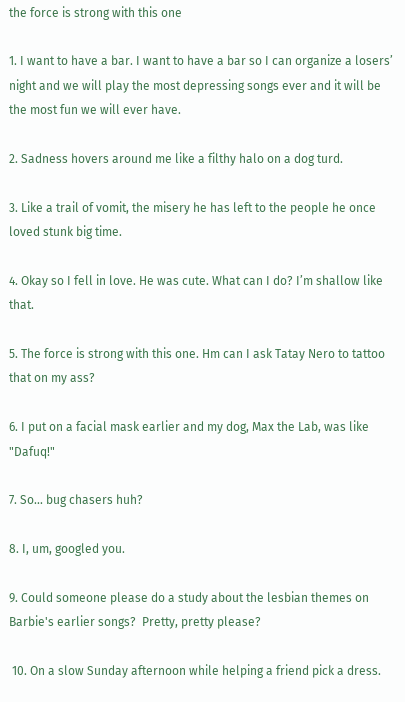the force is strong with this one

1. I want to have a bar. I want to have a bar so I can organize a losers’ night and we will play the most depressing songs ever and it will be the most fun we will ever have.

2. Sadness hovers around me like a filthy halo on a dog turd.

3. Like a trail of vomit, the misery he has left to the people he once loved stunk big time.

4. Okay so I fell in love. He was cute. What can I do? I’m shallow like that.

5. The force is strong with this one. Hm can I ask Tatay Nero to tattoo that on my ass?

6. I put on a facial mask earlier and my dog, Max the Lab, was like "Dafuq!"

7. So... bug chasers huh?

8. I, um, googled you.

9. Could someone please do a study about the lesbian themes on Barbie's earlier songs?  Pretty, pretty please?

 10. On a slow Sunday afternoon while helping a friend pick a dress.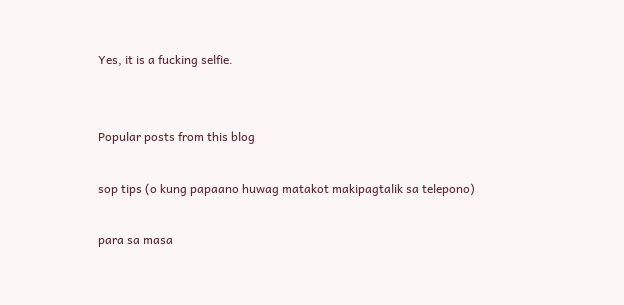Yes, it is a fucking selfie.


Popular posts from this blog

sop tips (o kung papaano huwag matakot makipagtalik sa telepono)

para sa masa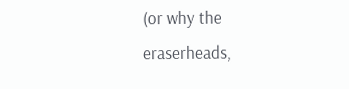(or why the eraserheads,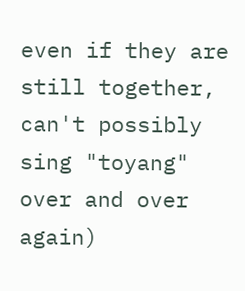even if they are still together, can't possibly sing "toyang" over and over again)